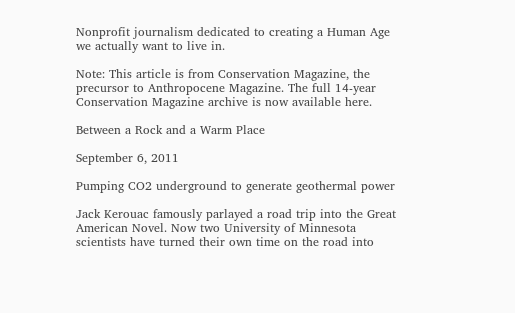Nonprofit journalism dedicated to creating a Human Age we actually want to live in.

Note: This article is from Conservation Magazine, the precursor to Anthropocene Magazine. The full 14-year Conservation Magazine archive is now available here.

Between a Rock and a Warm Place

September 6, 2011

Pumping CO2 underground to generate geothermal power

Jack Kerouac famously parlayed a road trip into the Great American Novel. Now two University of Minnesota scientists have turned their own time on the road into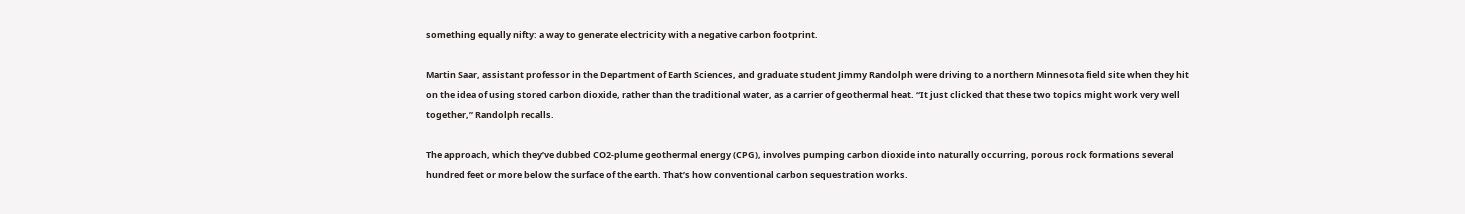something equally nifty: a way to generate electricity with a negative carbon footprint.

Martin Saar, assistant professor in the Department of Earth Sciences, and graduate student Jimmy Randolph were driving to a northern Minnesota field site when they hit on the idea of using stored carbon dioxide, rather than the traditional water, as a carrier of geothermal heat. “It just clicked that these two topics might work very well together,” Randolph recalls.

The approach, which they’ve dubbed CO2-plume geothermal energy (CPG), involves pumping carbon dioxide into naturally occurring, porous rock formations several hundred feet or more below the surface of the earth. That’s how conventional carbon sequestration works.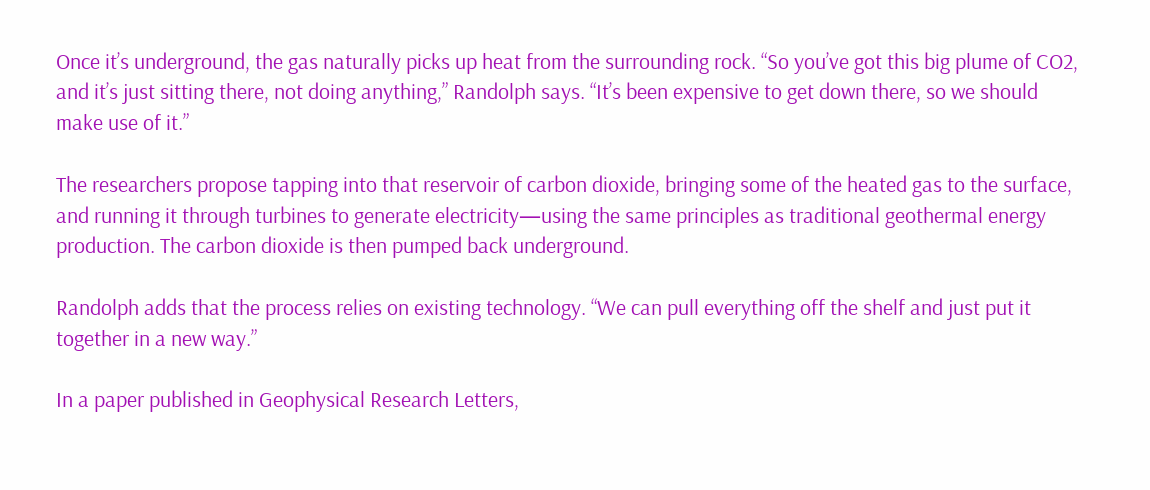Once it’s underground, the gas naturally picks up heat from the surrounding rock. “So you’ve got this big plume of CO2, and it’s just sitting there, not doing anything,” Randolph says. “It’s been expensive to get down there, so we should make use of it.”

The researchers propose tapping into that reservoir of carbon dioxide, bringing some of the heated gas to the surface, and running it through turbines to generate electricity—using the same principles as traditional geothermal energy production. The carbon dioxide is then pumped back underground.

Randolph adds that the process relies on existing technology. “We can pull everything off the shelf and just put it together in a new way.”

In a paper published in Geophysical Research Letters,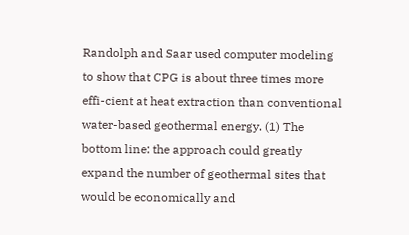Randolph and Saar used computer modeling to show that CPG is about three times more effi-cient at heat extraction than conventional water-based geothermal energy. (1) The bottom line: the approach could greatly expand the number of geothermal sites that would be economically and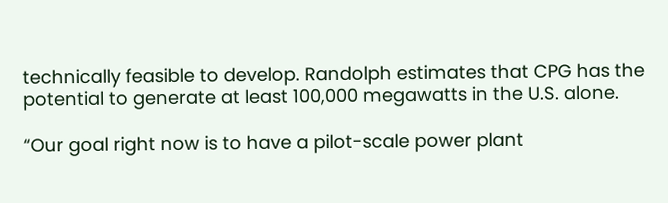technically feasible to develop. Randolph estimates that CPG has the potential to generate at least 100,000 megawatts in the U.S. alone.

“Our goal right now is to have a pilot-scale power plant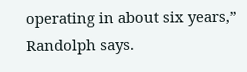operating in about six years,” Randolph says.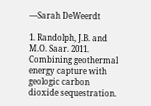—Sarah DeWeerdt

1. Randolph, J.B. and M.O. Saar. 2011. Combining geothermal energy capture with geologic carbon dioxide sequestration.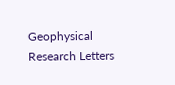Geophysical Research Letters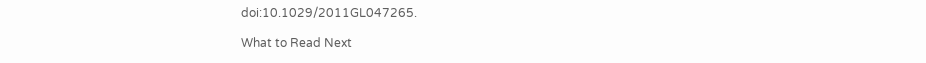doi:10.1029/2011GL047265.

What to Read Next